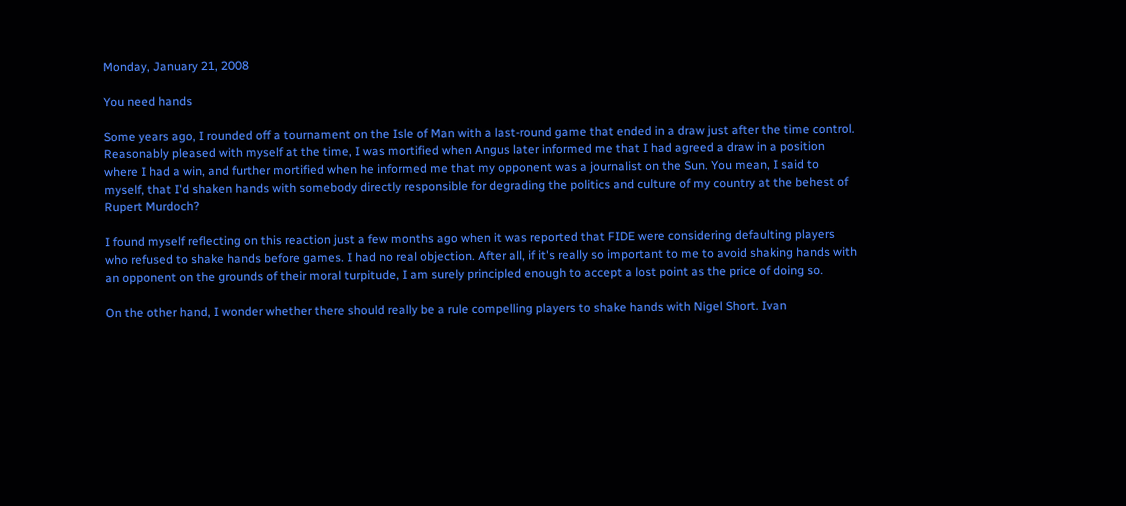Monday, January 21, 2008

You need hands

Some years ago, I rounded off a tournament on the Isle of Man with a last-round game that ended in a draw just after the time control. Reasonably pleased with myself at the time, I was mortified when Angus later informed me that I had agreed a draw in a position where I had a win, and further mortified when he informed me that my opponent was a journalist on the Sun. You mean, I said to myself, that I'd shaken hands with somebody directly responsible for degrading the politics and culture of my country at the behest of Rupert Murdoch?

I found myself reflecting on this reaction just a few months ago when it was reported that FIDE were considering defaulting players who refused to shake hands before games. I had no real objection. After all, if it's really so important to me to avoid shaking hands with an opponent on the grounds of their moral turpitude, I am surely principled enough to accept a lost point as the price of doing so.

On the other hand, I wonder whether there should really be a rule compelling players to shake hands with Nigel Short. Ivan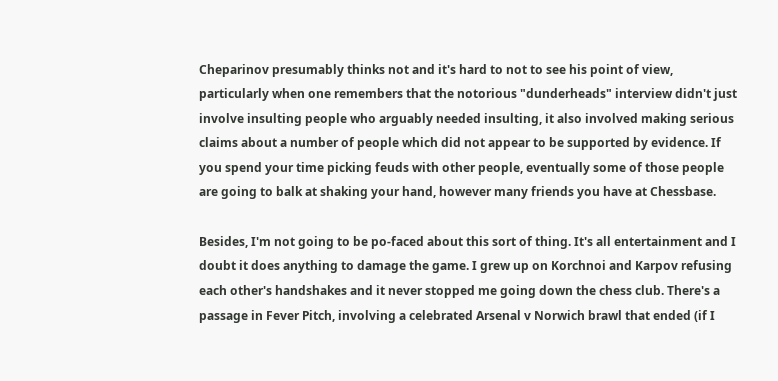Cheparinov presumably thinks not and it's hard to not to see his point of view, particularly when one remembers that the notorious "dunderheads" interview didn't just involve insulting people who arguably needed insulting, it also involved making serious claims about a number of people which did not appear to be supported by evidence. If you spend your time picking feuds with other people, eventually some of those people are going to balk at shaking your hand, however many friends you have at Chessbase.

Besides, I'm not going to be po-faced about this sort of thing. It's all entertainment and I doubt it does anything to damage the game. I grew up on Korchnoi and Karpov refusing each other's handshakes and it never stopped me going down the chess club. There's a passage in Fever Pitch, involving a celebrated Arsenal v Norwich brawl that ended (if I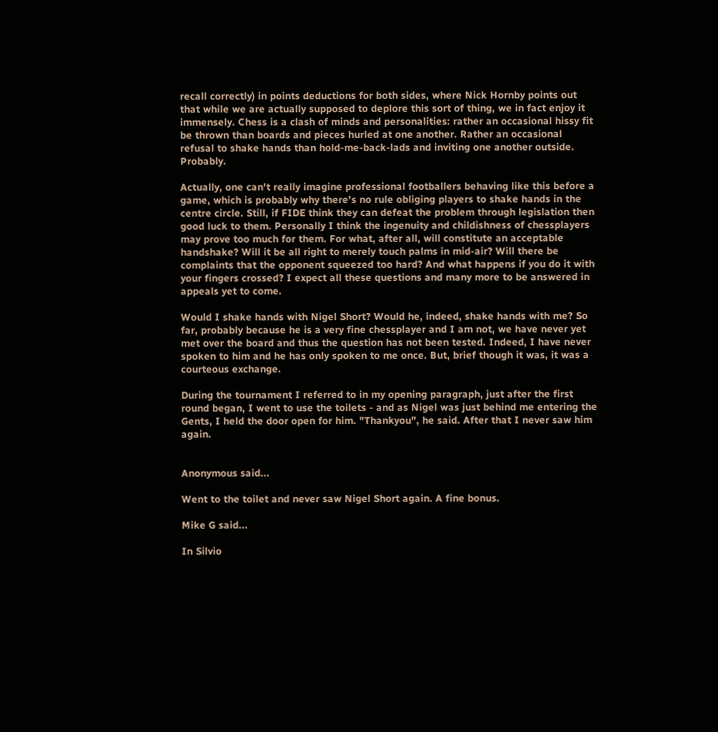recall correctly) in points deductions for both sides, where Nick Hornby points out that while we are actually supposed to deplore this sort of thing, we in fact enjoy it immensely. Chess is a clash of minds and personalities: rather an occasional hissy fit be thrown than boards and pieces hurled at one another. Rather an occasional refusal to shake hands than hold-me-back-lads and inviting one another outside. Probably.

Actually, one can't really imagine professional footballers behaving like this before a game, which is probably why there's no rule obliging players to shake hands in the centre circle. Still, if FIDE think they can defeat the problem through legislation then good luck to them. Personally I think the ingenuity and childishness of chessplayers may prove too much for them. For what, after all, will constitute an acceptable handshake? Will it be all right to merely touch palms in mid-air? Will there be complaints that the opponent squeezed too hard? And what happens if you do it with your fingers crossed? I expect all these questions and many more to be answered in appeals yet to come.

Would I shake hands with Nigel Short? Would he, indeed, shake hands with me? So far, probably because he is a very fine chessplayer and I am not, we have never yet met over the board and thus the question has not been tested. Indeed, I have never spoken to him and he has only spoken to me once. But, brief though it was, it was a courteous exchange.

During the tournament I referred to in my opening paragraph, just after the first round began, I went to use the toilets - and as Nigel was just behind me entering the Gents, I held the door open for him. "Thankyou", he said. After that I never saw him again.


Anonymous said...

Went to the toilet and never saw Nigel Short again. A fine bonus.

Mike G said...

In Silvio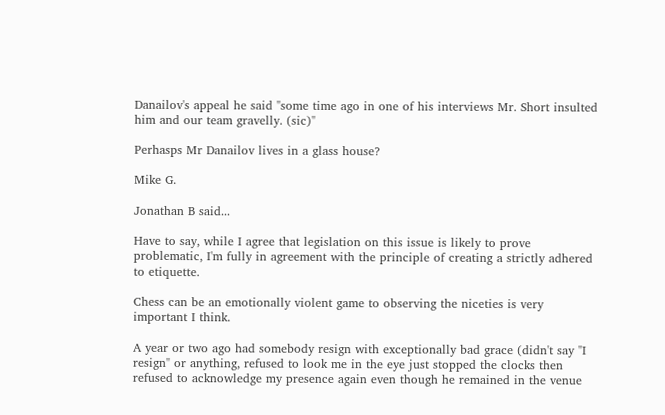Danailov's appeal he said "some time ago in one of his interviews Mr. Short insulted him and our team gravelly. (sic)"

Perhasps Mr Danailov lives in a glass house?

Mike G.

Jonathan B said...

Have to say, while I agree that legislation on this issue is likely to prove problematic, I'm fully in agreement with the principle of creating a strictly adhered to etiquette.

Chess can be an emotionally violent game to observing the niceties is very important I think.

A year or two ago had somebody resign with exceptionally bad grace (didn't say "I resign" or anything, refused to look me in the eye just stopped the clocks then refused to acknowledge my presence again even though he remained in the venue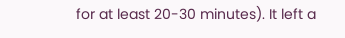for at least 20-30 minutes). It left a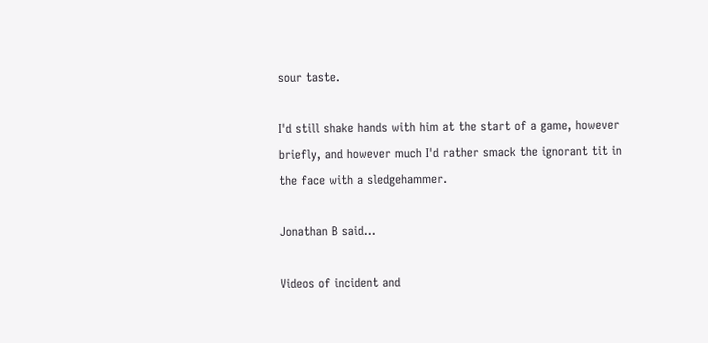sour taste.

I'd still shake hands with him at the start of a game, however briefly, and however much I'd rather smack the ignorant tit in the face with a sledgehammer.

Jonathan B said...

Videos of incident and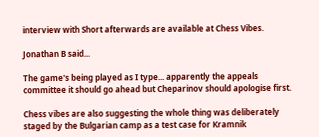interview with Short afterwards are available at Chess Vibes.

Jonathan B said...

The game's being played as I type... apparently the appeals committee it should go ahead but Cheparinov should apologise first.

Chess vibes are also suggesting the whole thing was deliberately staged by the Bulgarian camp as a test case for Kramnik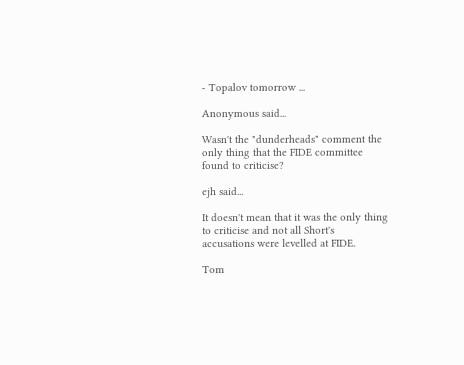- Topalov tomorrow ...

Anonymous said...

Wasn't the "dunderheads" comment the only thing that the FIDE committee found to criticise?

ejh said...

It doesn't mean that it was the only thing to criticise and not all Short's accusations were levelled at FIDE.

Tom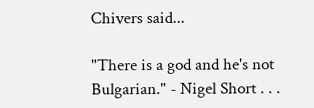Chivers said...

"There is a god and he's not Bulgarian." - Nigel Short . . .